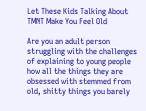Let These Kids Talking About TMNT Make You Feel Old

Are you an adult person struggling with the challenges of explaining to young people how all the things they are obsessed with stemmed from old, shitty things you barely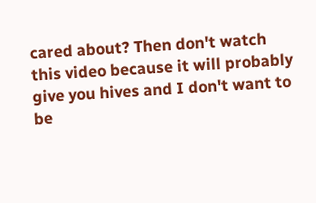cared about? Then don't watch this video because it will probably give you hives and I don't want to be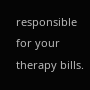responsible for your therapy bills.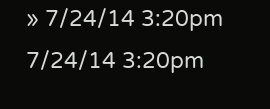» 7/24/14 3:20pm 7/24/14 3:20pm